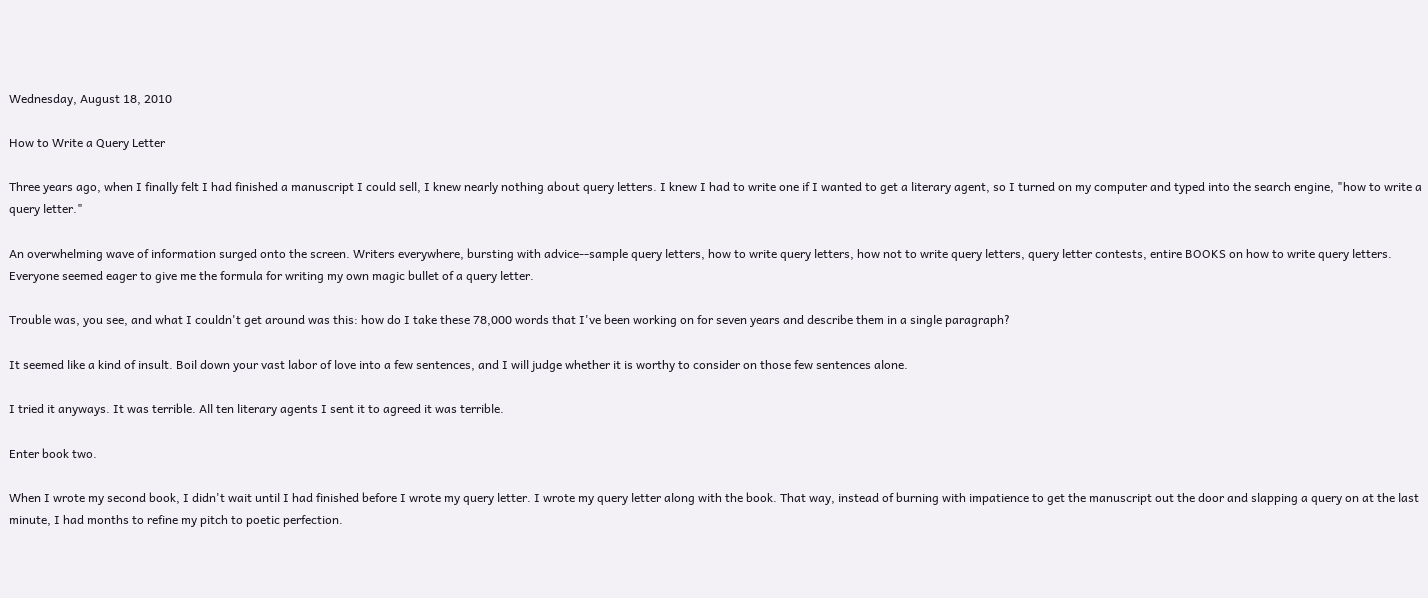Wednesday, August 18, 2010

How to Write a Query Letter

Three years ago, when I finally felt I had finished a manuscript I could sell, I knew nearly nothing about query letters. I knew I had to write one if I wanted to get a literary agent, so I turned on my computer and typed into the search engine, "how to write a query letter."

An overwhelming wave of information surged onto the screen. Writers everywhere, bursting with advice--sample query letters, how to write query letters, how not to write query letters, query letter contests, entire BOOKS on how to write query letters. Everyone seemed eager to give me the formula for writing my own magic bullet of a query letter.

Trouble was, you see, and what I couldn't get around was this: how do I take these 78,000 words that I've been working on for seven years and describe them in a single paragraph?

It seemed like a kind of insult. Boil down your vast labor of love into a few sentences, and I will judge whether it is worthy to consider on those few sentences alone.

I tried it anyways. It was terrible. All ten literary agents I sent it to agreed it was terrible.

Enter book two.

When I wrote my second book, I didn't wait until I had finished before I wrote my query letter. I wrote my query letter along with the book. That way, instead of burning with impatience to get the manuscript out the door and slapping a query on at the last minute, I had months to refine my pitch to poetic perfection.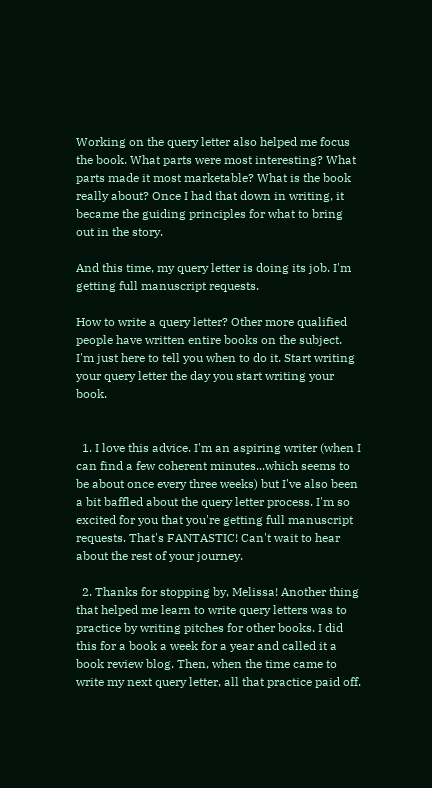Working on the query letter also helped me focus the book. What parts were most interesting? What parts made it most marketable? What is the book really about? Once I had that down in writing, it became the guiding principles for what to bring out in the story.

And this time, my query letter is doing its job. I'm getting full manuscript requests.

How to write a query letter? Other more qualified people have written entire books on the subject. I'm just here to tell you when to do it. Start writing your query letter the day you start writing your book.


  1. I love this advice. I'm an aspiring writer (when I can find a few coherent minutes...which seems to be about once every three weeks) but I've also been a bit baffled about the query letter process. I'm so excited for you that you're getting full manuscript requests. That's FANTASTIC! Can't wait to hear about the rest of your journey.

  2. Thanks for stopping by, Melissa! Another thing that helped me learn to write query letters was to practice by writing pitches for other books. I did this for a book a week for a year and called it a book review blog. Then, when the time came to write my next query letter, all that practice paid off.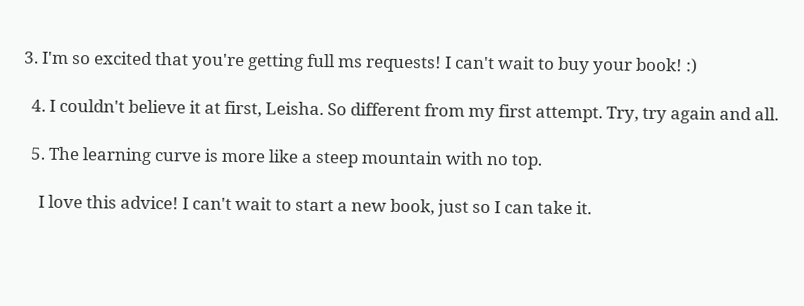3. I'm so excited that you're getting full ms requests! I can't wait to buy your book! :)

  4. I couldn't believe it at first, Leisha. So different from my first attempt. Try, try again and all.

  5. The learning curve is more like a steep mountain with no top.

    I love this advice! I can't wait to start a new book, just so I can take it.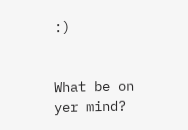:)


What be on yer mind?